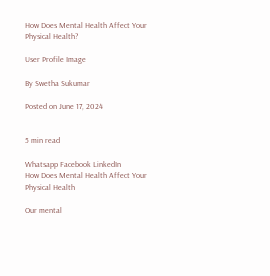How Does Mental Health Affect Your Physical Health?

User Profile Image

By Swetha Sukumar

Posted on June 17, 2024


5 min read

Whatsapp Facebook LinkedIn
How Does Mental Health Affect Your Physical Health

Our mental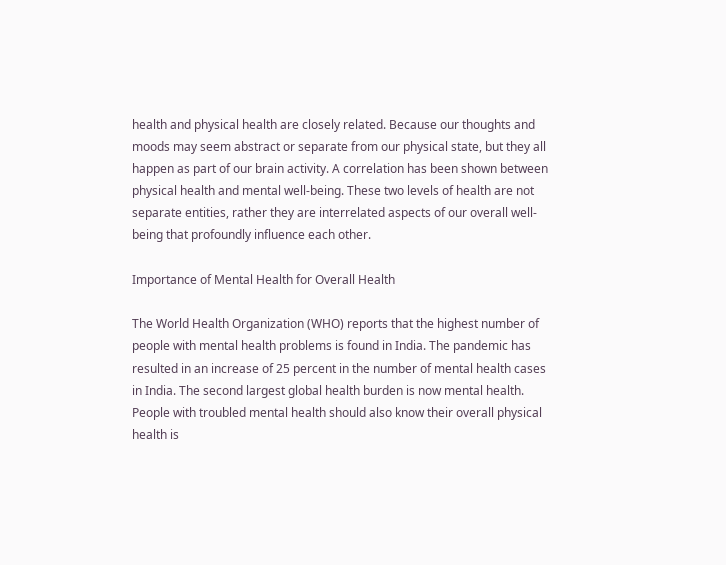health and physical health are closely related. Because our thoughts and moods may seem abstract or separate from our physical state, but they all happen as part of our brain activity. A correlation has been shown between physical health and mental well-being. These two levels of health are not separate entities, rather they are interrelated aspects of our overall well-being that profoundly influence each other.

Importance of Mental Health for Overall Health

The World Health Organization (WHO) reports that the highest number of people with mental health problems is found in India. The pandemic has resulted in an increase of 25 percent in the number of mental health cases in India. The second largest global health burden is now mental health. People with troubled mental health should also know their overall physical health is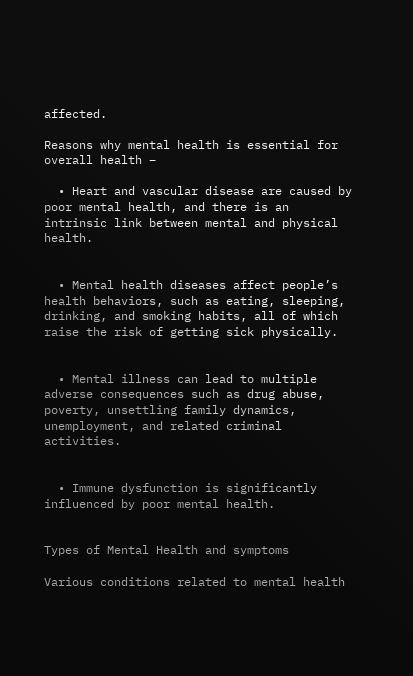affected.

Reasons why mental health is essential for overall health –

  • Heart and vascular disease are caused by poor mental health, and there is an intrinsic link between mental and physical health.


  • Mental health diseases affect people’s health behaviors, such as eating, sleeping, drinking, and smoking habits, all of which raise the risk of getting sick physically.


  • Mental illness can lead to multiple adverse consequences such as drug abuse, poverty, unsettling family dynamics, unemployment, and related criminal activities.


  • Immune dysfunction is significantly influenced by poor mental health.


Types of Mental Health and symptoms

Various conditions related to mental health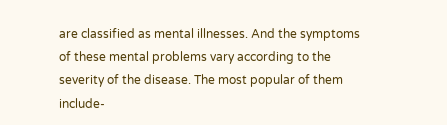are classified as mental illnesses. And the symptoms of these mental problems vary according to the severity of the disease. The most popular of them include-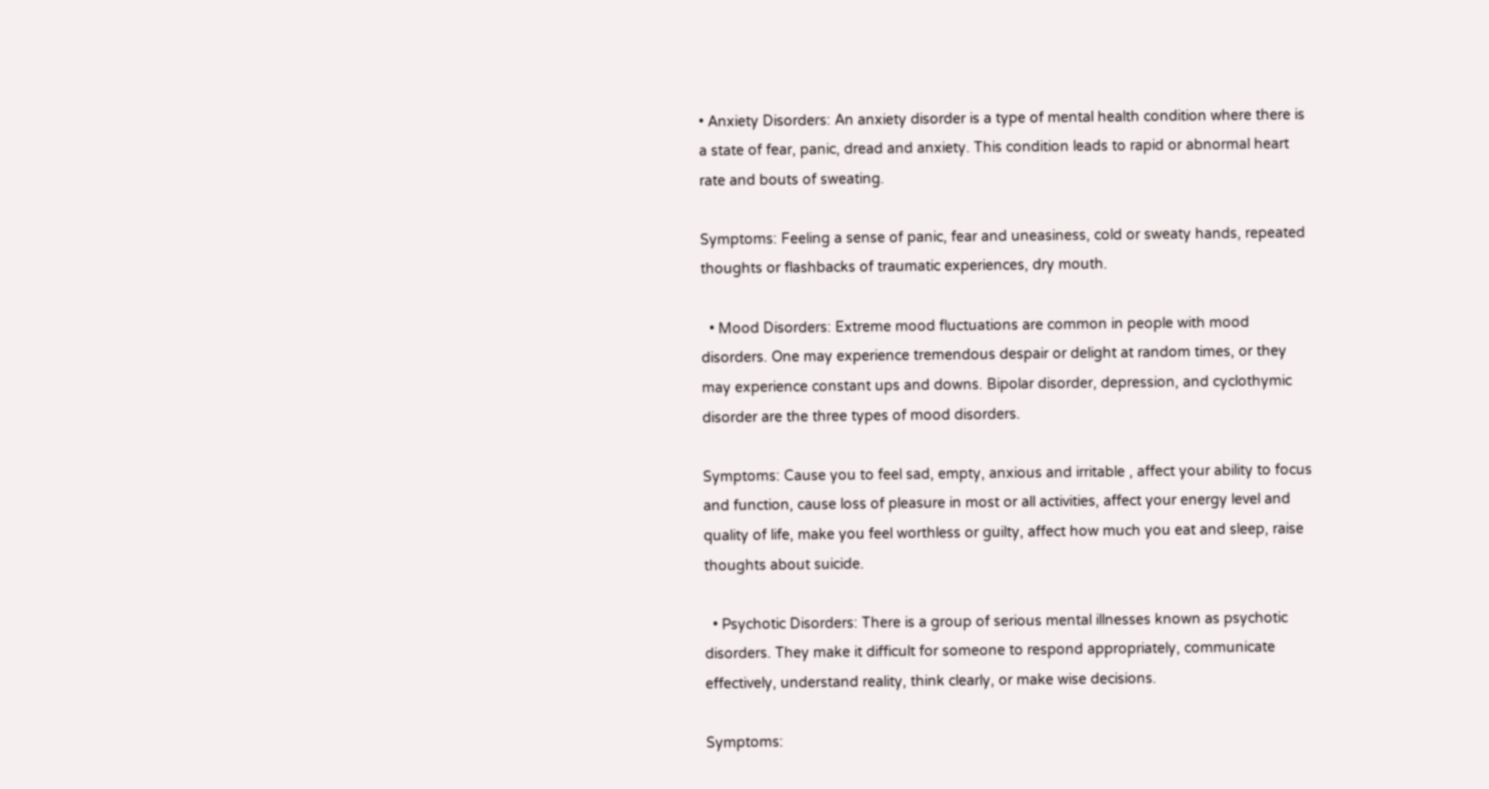• Anxiety Disorders: An anxiety disorder is a type of mental health condition where there is a state of fear, panic, dread and anxiety. This condition leads to rapid or abnormal heart rate and bouts of sweating.

Symptoms: Feeling a sense of panic, fear and uneasiness, cold or sweaty hands, repeated thoughts or flashbacks of traumatic experiences, dry mouth.

  • Mood Disorders: Extreme mood fluctuations are common in people with mood disorders. One may experience tremendous despair or delight at random times, or they may experience constant ups and downs. Bipolar disorder, depression, and cyclothymic disorder are the three types of mood disorders.

Symptoms: Cause you to feel sad, empty, anxious and irritable , affect your ability to focus and function, cause loss of pleasure in most or all activities, affect your energy level and quality of life, make you feel worthless or guilty, affect how much you eat and sleep, raise thoughts about suicide.

  • Psychotic Disorders: There is a group of serious mental illnesses known as psychotic disorders. They make it difficult for someone to respond appropriately, communicate effectively, understand reality, think clearly, or make wise decisions.

Symptoms: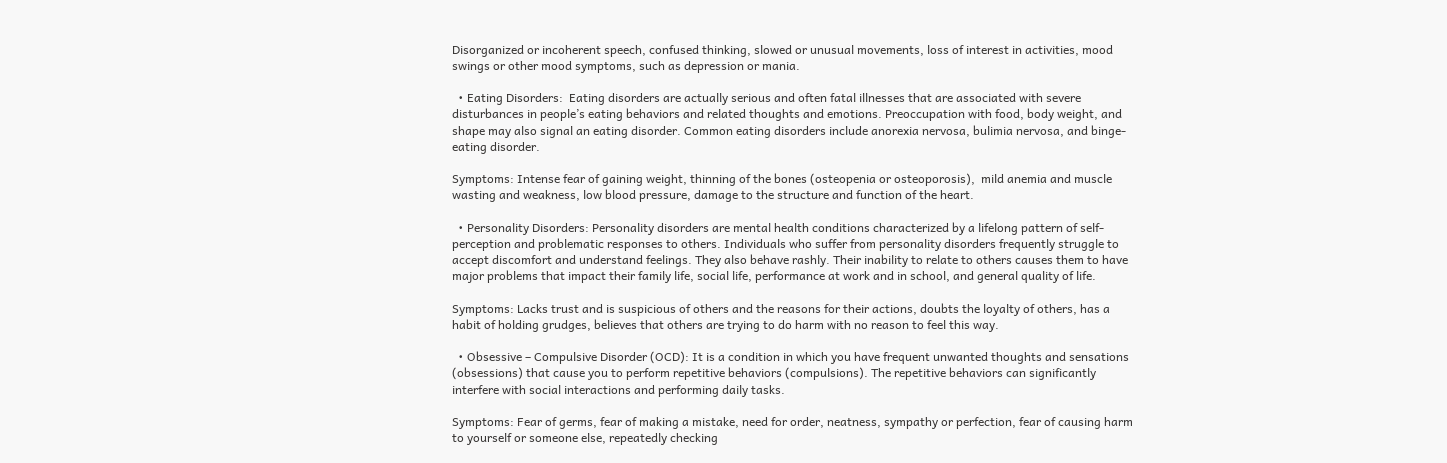Disorganized or incoherent speech, confused thinking, slowed or unusual movements, loss of interest in activities, mood swings or other mood symptoms, such as depression or mania.

  • Eating Disorders:  Eating disorders are actually serious and often fatal illnesses that are associated with severe disturbances in people’s eating behaviors and related thoughts and emotions. Preoccupation with food, body weight, and shape may also signal an eating disorder. Common eating disorders include anorexia nervosa, bulimia nervosa, and binge-eating disorder.

Symptoms: Intense fear of gaining weight, thinning of the bones (osteopenia or osteoporosis),  mild anemia and muscle wasting and weakness, low blood pressure, damage to the structure and function of the heart.

  • Personality Disorders: Personality disorders are mental health conditions characterized by a lifelong pattern of self-perception and problematic responses to others. Individuals who suffer from personality disorders frequently struggle to accept discomfort and understand feelings. They also behave rashly. Their inability to relate to others causes them to have major problems that impact their family life, social life, performance at work and in school, and general quality of life.

Symptoms: Lacks trust and is suspicious of others and the reasons for their actions, doubts the loyalty of others, has a habit of holding grudges, believes that others are trying to do harm with no reason to feel this way.

  • Obsessive – Compulsive Disorder (OCD): It is a condition in which you have frequent unwanted thoughts and sensations (obsessions) that cause you to perform repetitive behaviors (compulsions). The repetitive behaviors can significantly interfere with social interactions and performing daily tasks.

Symptoms: Fear of germs, fear of making a mistake, need for order, neatness, sympathy or perfection, fear of causing harm to yourself or someone else, repeatedly checking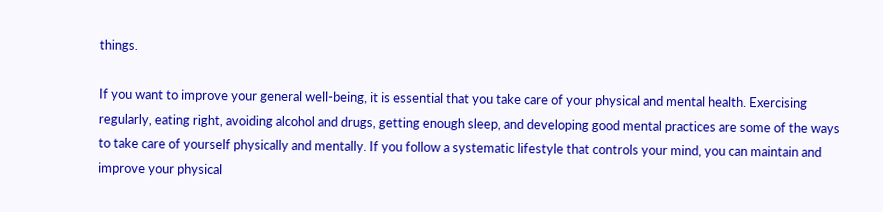things.

If you want to improve your general well-being, it is essential that you take care of your physical and mental health. Exercising regularly, eating right, avoiding alcohol and drugs, getting enough sleep, and developing good mental practices are some of the ways to take care of yourself physically and mentally. If you follow a systematic lifestyle that controls your mind, you can maintain and improve your physical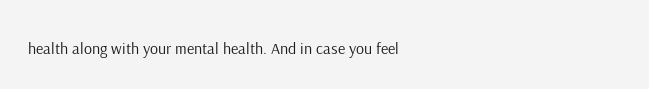health along with your mental health. And in case you feel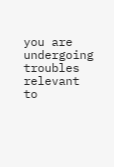you are undergoing troubles relevant to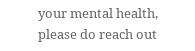your mental health, please do reach out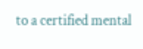to a certified mental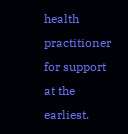health practitioner for support at the earliest.